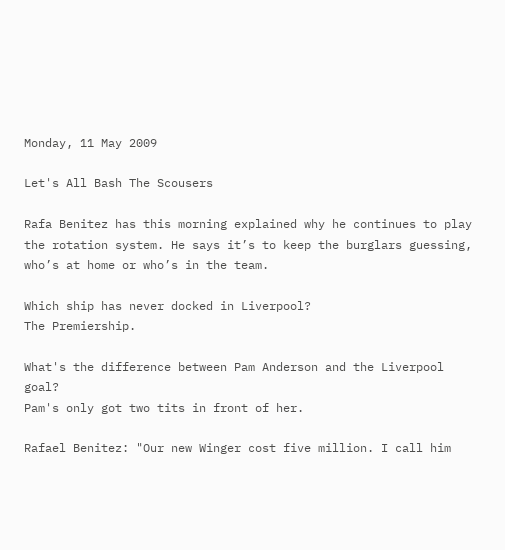Monday, 11 May 2009

Let's All Bash The Scousers

Rafa Benitez has this morning explained why he continues to play the rotation system. He says it’s to keep the burglars guessing, who’s at home or who’s in the team.

Which ship has never docked in Liverpool?
The Premiership.

What's the difference between Pam Anderson and the Liverpool goal?
Pam's only got two tits in front of her.

Rafael Benitez: "Our new Winger cost five million. I call him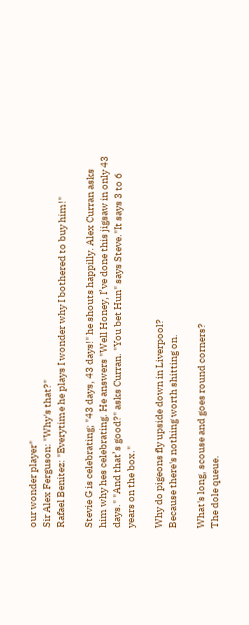our wonder player"
Sir Alex Ferguson: "Why's that?"
Rafael Benitez: "Everytime he plays I wonder why I bothered to buy him!"

Stevie G is celebrating; "43 days, 43 days!" he shouts happilly. Alex Curran asks him why hes celebrating. He answers "Well Honey, I’ve done this jigsaw in only 43 days." "And that’s good?" asks Curran. "You bet Hun" says Steve."It says 3 to 6 years on the box."

Why do pigeons fly upside down in Liverpool?
Because there's nothing worth shitting on.

What's long, scouse and goes round corners?
The dole queue.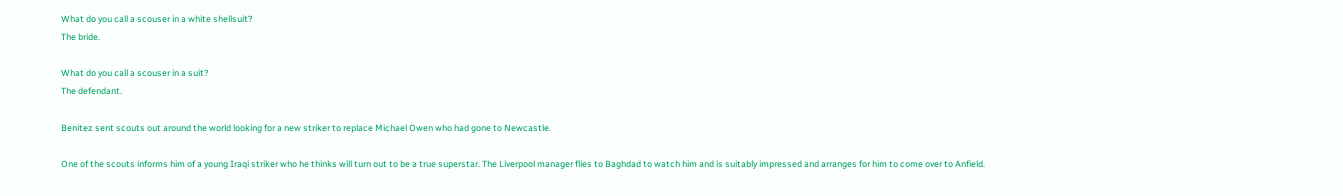What do you call a scouser in a white shellsuit?
The bride.

What do you call a scouser in a suit?
The defendant.

Benitez sent scouts out around the world looking for a new striker to replace Michael Owen who had gone to Newcastle.

One of the scouts informs him of a young Iraqi striker who he thinks will turn out to be a true superstar. The Liverpool manager flies to Baghdad to watch him and is suitably impressed and arranges for him to come over to Anfield.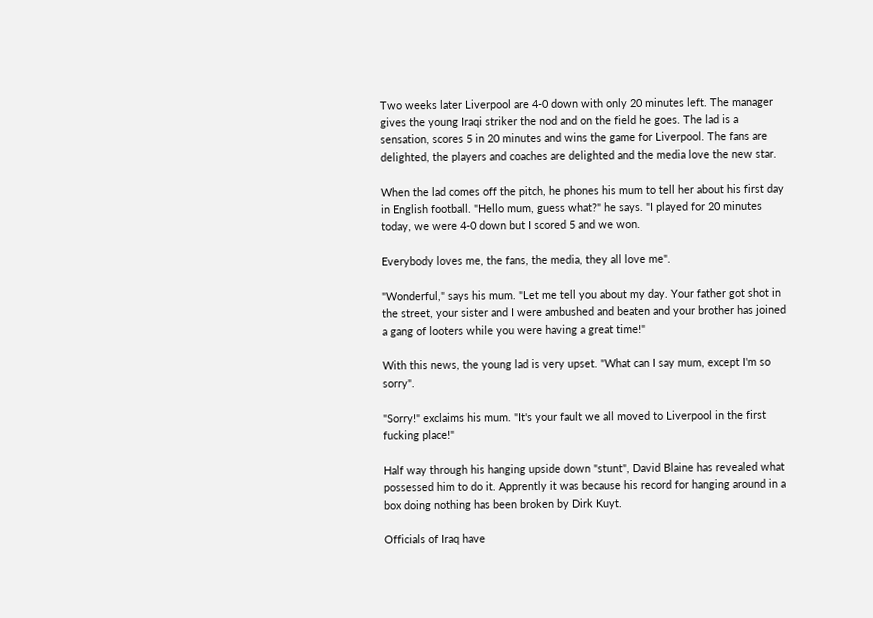Two weeks later Liverpool are 4-0 down with only 20 minutes left. The manager gives the young Iraqi striker the nod and on the field he goes. The lad is a sensation, scores 5 in 20 minutes and wins the game for Liverpool. The fans are delighted, the players and coaches are delighted and the media love the new star.

When the lad comes off the pitch, he phones his mum to tell her about his first day in English football. "Hello mum, guess what?" he says. "I played for 20 minutes today, we were 4-0 down but I scored 5 and we won.

Everybody loves me, the fans, the media, they all love me".

"Wonderful," says his mum. "Let me tell you about my day. Your father got shot in the street, your sister and I were ambushed and beaten and your brother has joined a gang of looters while you were having a great time!"

With this news, the young lad is very upset. "What can I say mum, except I'm so sorry".

"Sorry!" exclaims his mum. "It's your fault we all moved to Liverpool in the first fucking place!"

Half way through his hanging upside down "stunt", David Blaine has revealed what possessed him to do it. Apprently it was because his record for hanging around in a box doing nothing has been broken by Dirk Kuyt.

Officials of Iraq have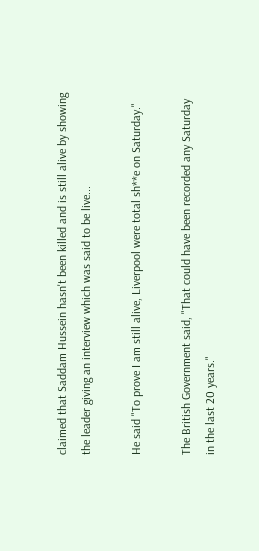claimed that Saddam Hussein hasn't been killed and is still alive by showing the leader giving an interview which was said to be live...

He said "To prove I am still alive, Liverpool were total sh**e on Saturday."

The British Government said, "That could have been recorded any Saturday in the last 20 years."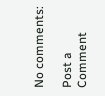No comments:

Post a Comment